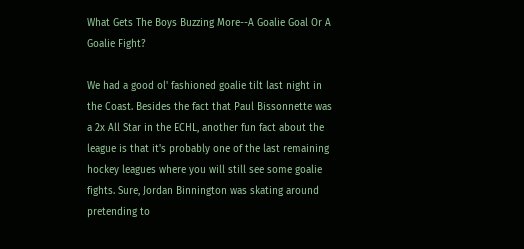What Gets The Boys Buzzing More--A Goalie Goal Or A Goalie Fight?

We had a good ol' fashioned goalie tilt last night in the Coast. Besides the fact that Paul Bissonnette was a 2x All Star in the ECHL, another fun fact about the league is that it's probably one of the last remaining hockey leagues where you will still see some goalie fights. Sure, Jordan Binnington was skating around pretending to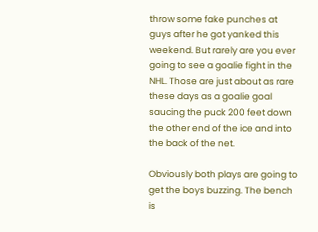throw some fake punches at guys after he got yanked this weekend. But rarely are you ever going to see a goalie fight in the NHL. Those are just about as rare these days as a goalie goal saucing the puck 200 feet down the other end of the ice and into the back of the net.

Obviously both plays are going to get the boys buzzing. The bench is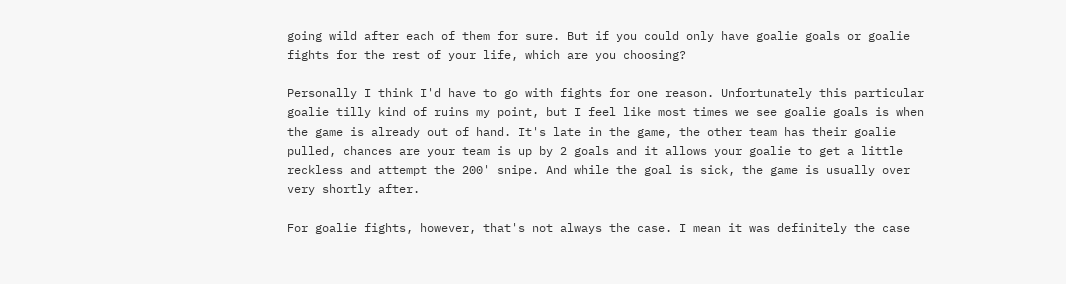going wild after each of them for sure. But if you could only have goalie goals or goalie fights for the rest of your life, which are you choosing?

Personally I think I'd have to go with fights for one reason. Unfortunately this particular goalie tilly kind of ruins my point, but I feel like most times we see goalie goals is when the game is already out of hand. It's late in the game, the other team has their goalie pulled, chances are your team is up by 2 goals and it allows your goalie to get a little reckless and attempt the 200' snipe. And while the goal is sick, the game is usually over very shortly after.

For goalie fights, however, that's not always the case. I mean it was definitely the case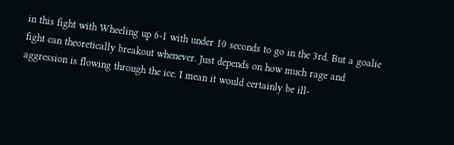in this fight with Wheeling up 6-1 with under 10 seconds to go in the 3rd. But a goalie fight can theoretically breakout whenever. Just depends on how much rage and aggression is flowing through the ice. I mean it would certainly be ill-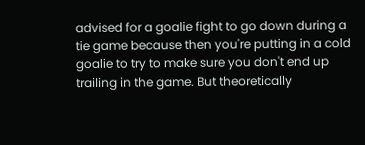advised for a goalie fight to go down during a tie game because then you're putting in a cold goalie to try to make sure you don't end up trailing in the game. But theoretically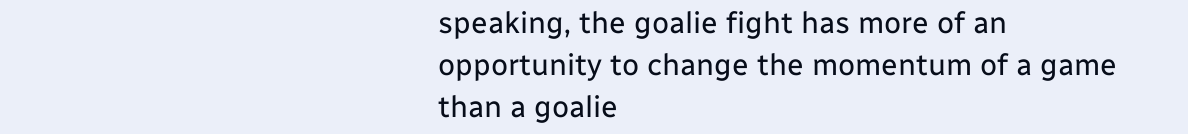speaking, the goalie fight has more of an opportunity to change the momentum of a game than a goalie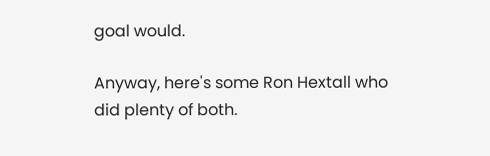goal would.

Anyway, here's some Ron Hextall who did plenty of both.